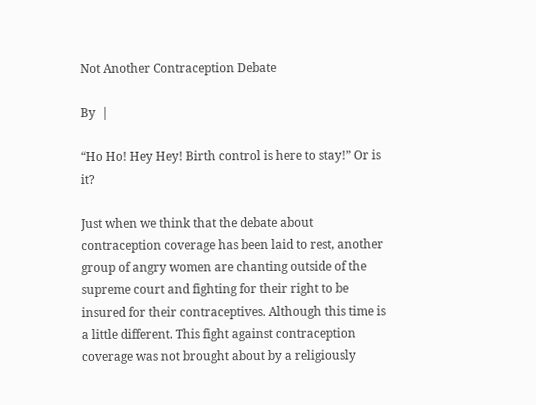Not Another Contraception Debate

By  |

“Ho Ho! Hey Hey! Birth control is here to stay!” Or is it?

Just when we think that the debate about contraception coverage has been laid to rest, another group of angry women are chanting outside of the supreme court and fighting for their right to be insured for their contraceptives. Although this time is a little different. This fight against contraception coverage was not brought about by a religiously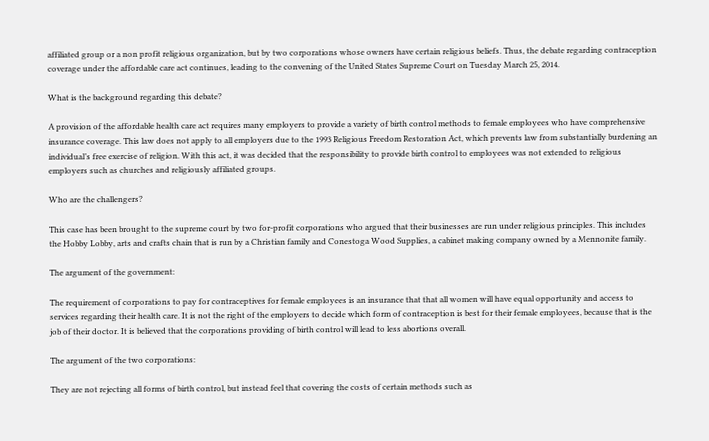affiliated group or a non profit religious organization, but by two corporations whose owners have certain religious beliefs. Thus, the debate regarding contraception coverage under the affordable care act continues, leading to the convening of the United States Supreme Court on Tuesday March 25, 2014.

What is the background regarding this debate?

A provision of the affordable health care act requires many employers to provide a variety of birth control methods to female employees who have comprehensive insurance coverage. This law does not apply to all employers due to the 1993 Religious Freedom Restoration Act, which prevents law from substantially burdening an individual’s free exercise of religion. With this act, it was decided that the responsibility to provide birth control to employees was not extended to religious employers such as churches and religiously affiliated groups.

Who are the challengers?

This case has been brought to the supreme court by two for-profit corporations who argued that their businesses are run under religious principles. This includes the Hobby Lobby, arts and crafts chain that is run by a Christian family and Conestoga Wood Supplies, a cabinet making company owned by a Mennonite family.

The argument of the government:

The requirement of corporations to pay for contraceptives for female employees is an insurance that that all women will have equal opportunity and access to services regarding their health care. It is not the right of the employers to decide which form of contraception is best for their female employees, because that is the job of their doctor. It is believed that the corporations providing of birth control will lead to less abortions overall.

The argument of the two corporations:

They are not rejecting all forms of birth control, but instead feel that covering the costs of certain methods such as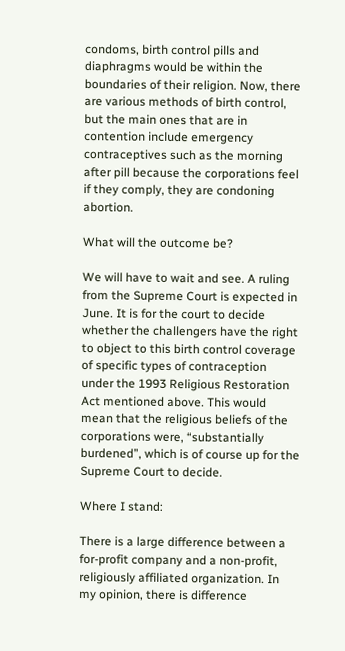condoms, birth control pills and diaphragms would be within the boundaries of their religion. Now, there are various methods of birth control, but the main ones that are in contention include emergency contraceptives such as the morning after pill because the corporations feel if they comply, they are condoning abortion.

What will the outcome be?

We will have to wait and see. A ruling from the Supreme Court is expected in June. It is for the court to decide whether the challengers have the right to object to this birth control coverage of specific types of contraception under the 1993 Religious Restoration Act mentioned above. This would mean that the religious beliefs of the corporations were, “substantially burdened”, which is of course up for the Supreme Court to decide.

Where I stand:

There is a large difference between a for-profit company and a non-profit, religiously affiliated organization. In my opinion, there is difference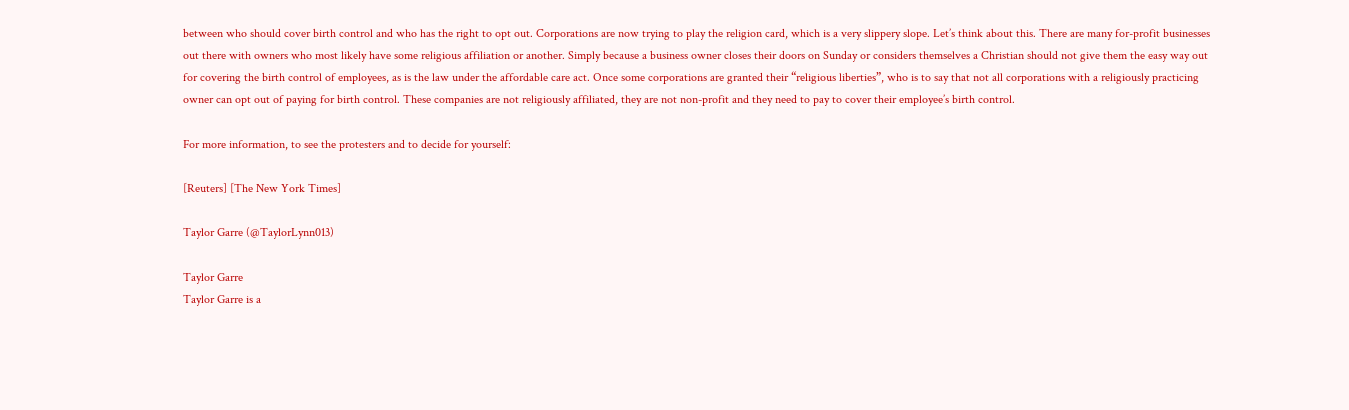between who should cover birth control and who has the right to opt out. Corporations are now trying to play the religion card, which is a very slippery slope. Let’s think about this. There are many for-profit businesses out there with owners who most likely have some religious affiliation or another. Simply because a business owner closes their doors on Sunday or considers themselves a Christian should not give them the easy way out for covering the birth control of employees, as is the law under the affordable care act. Once some corporations are granted their “religious liberties”, who is to say that not all corporations with a religiously practicing owner can opt out of paying for birth control. These companies are not religiously affiliated, they are not non-profit and they need to pay to cover their employee’s birth control.

For more information, to see the protesters and to decide for yourself:

[Reuters] [The New York Times]

Taylor Garre (@TaylorLynn013)

Taylor Garre
Taylor Garre is a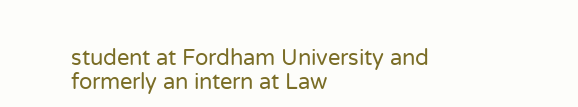student at Fordham University and formerly an intern at Law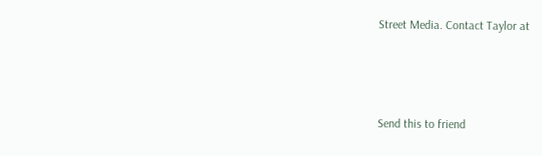Street Media. Contact Taylor at



Send this to friend